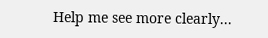Help me see more clearly...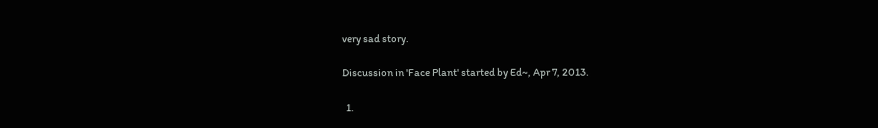very sad story.

Discussion in 'Face Plant' started by Ed~, Apr 7, 2013.

  1.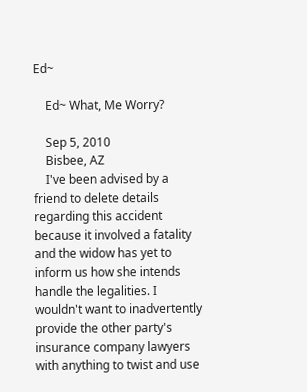Ed~

    Ed~ What, Me Worry?

    Sep 5, 2010
    Bisbee, AZ
    I've been advised by a friend to delete details regarding this accident because it involved a fatality and the widow has yet to inform us how she intends handle the legalities. I wouldn't want to inadvertently provide the other party's insurance company lawyers with anything to twist and use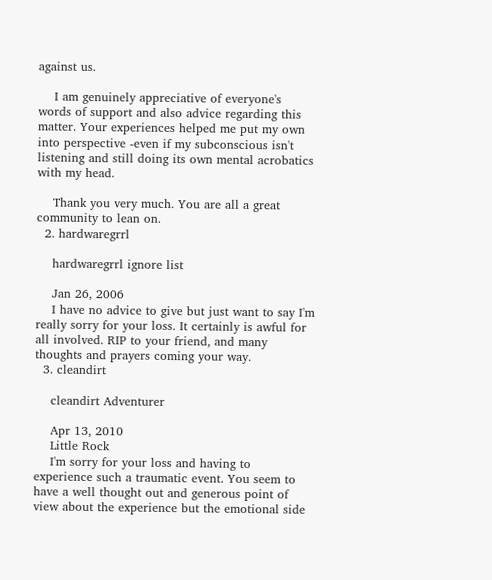against us.

    I am genuinely appreciative of everyone's words of support and also advice regarding this matter. Your experiences helped me put my own into perspective -even if my subconscious isn't listening and still doing its own mental acrobatics with my head.

    Thank you very much. You are all a great community to lean on.
  2. hardwaregrrl

    hardwaregrrl ignore list

    Jan 26, 2006
    I have no advice to give but just want to say I'm really sorry for your loss. It certainly is awful for all involved. RIP to your friend, and many thoughts and prayers coming your way.
  3. cleandirt

    cleandirt Adventurer

    Apr 13, 2010
    Little Rock
    I'm sorry for your loss and having to experience such a traumatic event. You seem to have a well thought out and generous point of view about the experience but the emotional side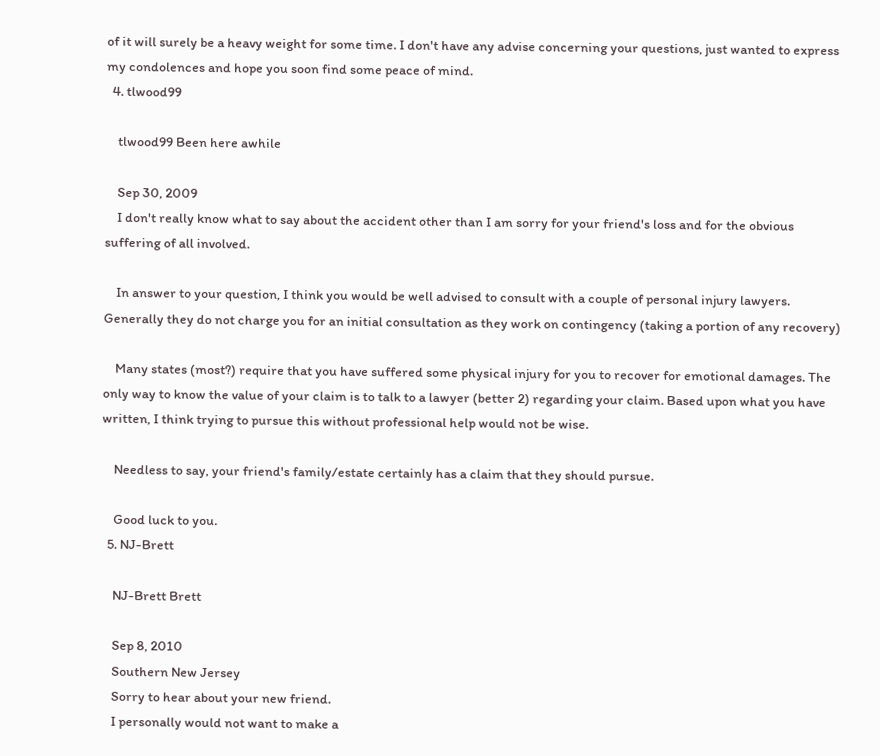of it will surely be a heavy weight for some time. I don't have any advise concerning your questions, just wanted to express my condolences and hope you soon find some peace of mind.
  4. tlwood99

    tlwood99 Been here awhile

    Sep 30, 2009
    I don't really know what to say about the accident other than I am sorry for your friend's loss and for the obvious suffering of all involved.

    In answer to your question, I think you would be well advised to consult with a couple of personal injury lawyers. Generally they do not charge you for an initial consultation as they work on contingency (taking a portion of any recovery)

    Many states (most?) require that you have suffered some physical injury for you to recover for emotional damages. The only way to know the value of your claim is to talk to a lawyer (better 2) regarding your claim. Based upon what you have written, I think trying to pursue this without professional help would not be wise.

    Needless to say, your friend's family/estate certainly has a claim that they should pursue.

    Good luck to you.
  5. NJ-Brett

    NJ-Brett Brett

    Sep 8, 2010
    Southern New Jersey
    Sorry to hear about your new friend.
    I personally would not want to make a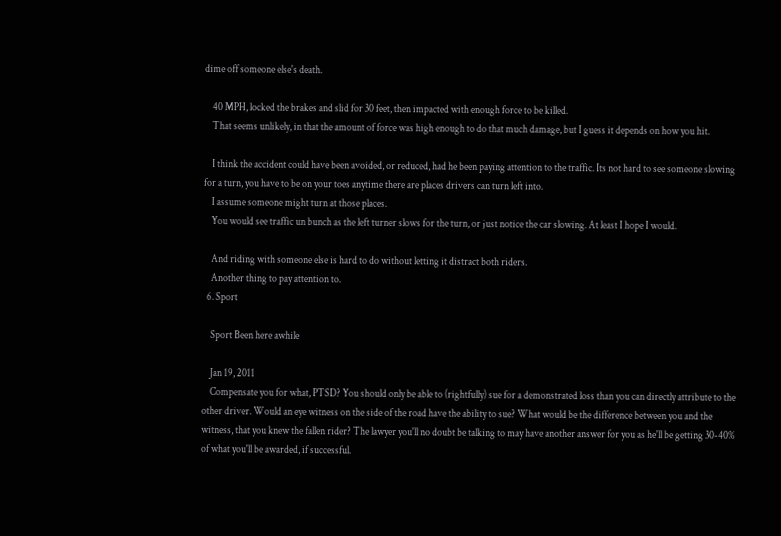dime off someone else's death.

    40 MPH, locked the brakes and slid for 30 feet, then impacted with enough force to be killed.
    That seems unlikely, in that the amount of force was high enough to do that much damage, but I guess it depends on how you hit.

    I think the accident could have been avoided, or reduced, had he been paying attention to the traffic. Its not hard to see someone slowing for a turn, you have to be on your toes anytime there are places drivers can turn left into.
    I assume someone might turn at those places.
    You would see traffic un bunch as the left turner slows for the turn, or just notice the car slowing. At least I hope I would.

    And riding with someone else is hard to do without letting it distract both riders.
    Another thing to pay attention to.
  6. Sport

    Sport Been here awhile

    Jan 19, 2011
    Compensate you for what, PTSD? You should only be able to (rightfully) sue for a demonstrated loss than you can directly attribute to the other driver. Would an eye witness on the side of the road have the ability to sue? What would be the difference between you and the witness, that you knew the fallen rider? The lawyer you'll no doubt be talking to may have another answer for you as he'll be getting 30-40% of what you'll be awarded, if successful.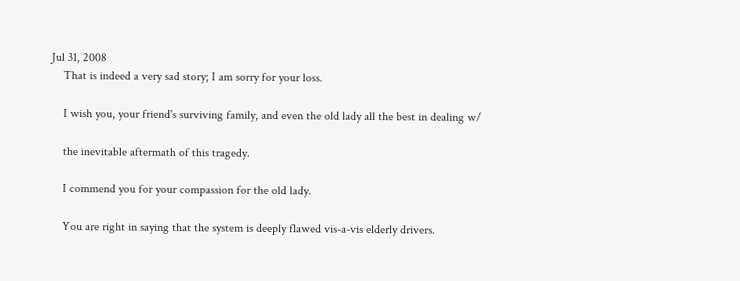Jul 31, 2008
    That is indeed a very sad story; I am sorry for your loss.

    I wish you, your friend's surviving family, and even the old lady all the best in dealing w/

    the inevitable aftermath of this tragedy.

    I commend you for your compassion for the old lady.

    You are right in saying that the system is deeply flawed vis-a-vis elderly drivers.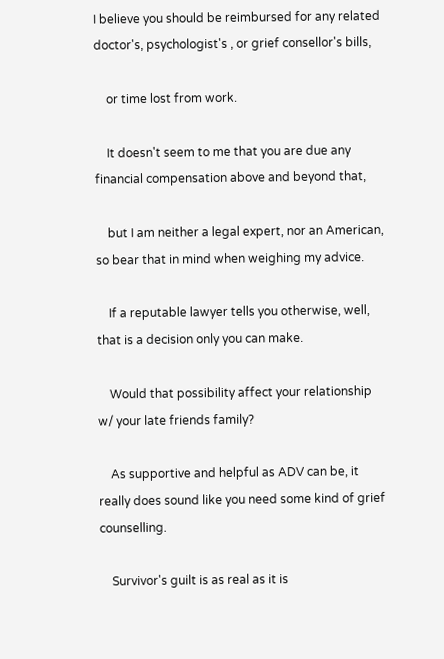I believe you should be reimbursed for any related doctor's, psychologist's , or grief consellor's bills,

    or time lost from work.

    It doesn't seem to me that you are due any financial compensation above and beyond that,

    but I am neither a legal expert, nor an American, so bear that in mind when weighing my advice.

    If a reputable lawyer tells you otherwise, well, that is a decision only you can make.

    Would that possibility affect your relationship w/ your late friends family?

    As supportive and helpful as ADV can be, it really does sound like you need some kind of grief counselling.

    Survivor's guilt is as real as it is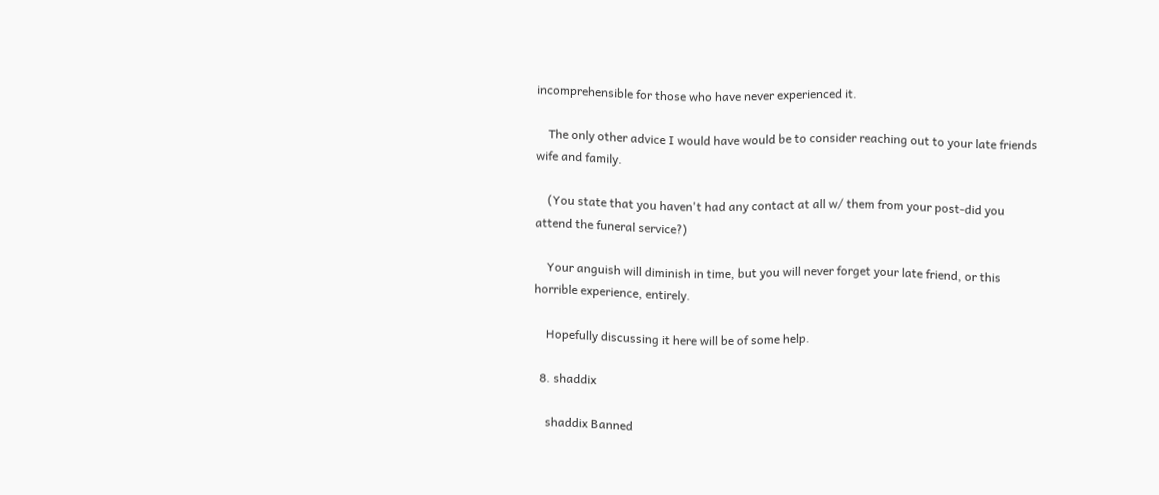incomprehensible for those who have never experienced it.

    The only other advice I would have would be to consider reaching out to your late friends wife and family.

    (You state that you haven't had any contact at all w/ them from your post-did you attend the funeral service?)

    Your anguish will diminish in time, but you will never forget your late friend, or this horrible experience, entirely.

    Hopefully discussing it here will be of some help.

  8. shaddix

    shaddix Banned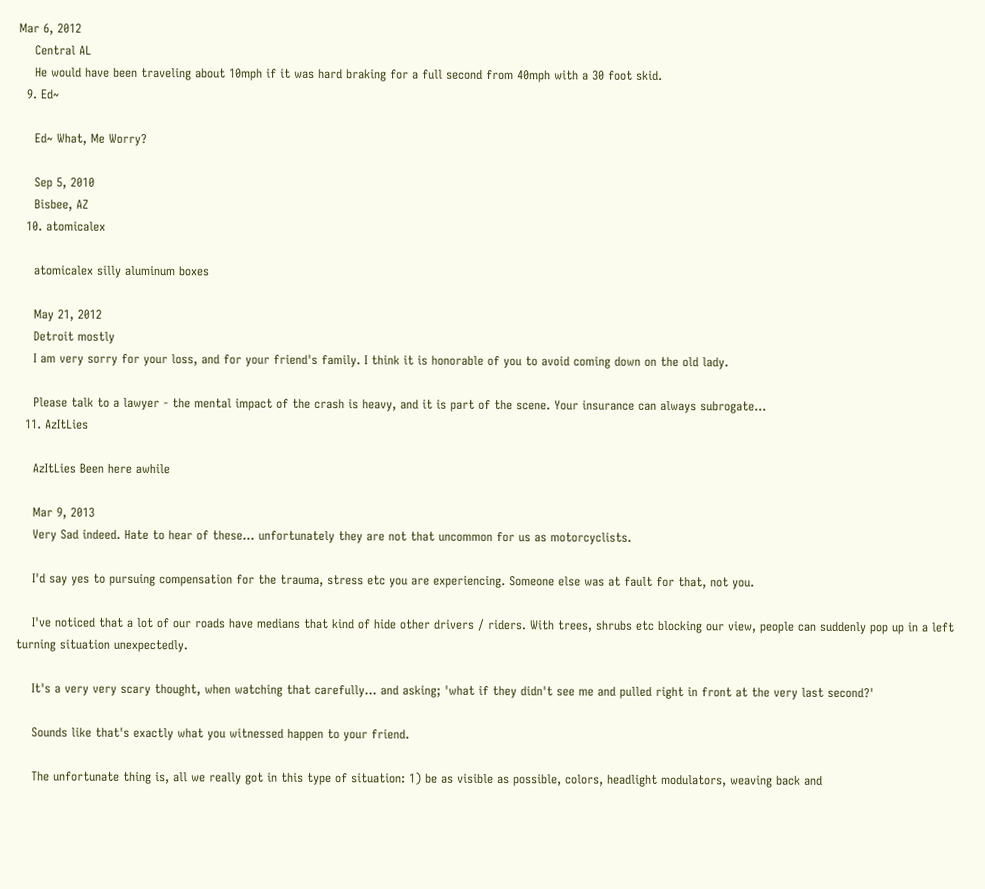Mar 6, 2012
    Central AL
    He would have been traveling about 10mph if it was hard braking for a full second from 40mph with a 30 foot skid.
  9. Ed~

    Ed~ What, Me Worry?

    Sep 5, 2010
    Bisbee, AZ
  10. atomicalex

    atomicalex silly aluminum boxes

    May 21, 2012
    Detroit mostly
    I am very sorry for your loss, and for your friend's family. I think it is honorable of you to avoid coming down on the old lady.

    Please talk to a lawyer - the mental impact of the crash is heavy, and it is part of the scene. Your insurance can always subrogate...
  11. AzItLies

    AzItLies Been here awhile

    Mar 9, 2013
    Very Sad indeed. Hate to hear of these... unfortunately they are not that uncommon for us as motorcyclists.

    I'd say yes to pursuing compensation for the trauma, stress etc you are experiencing. Someone else was at fault for that, not you.

    I've noticed that a lot of our roads have medians that kind of hide other drivers / riders. With trees, shrubs etc blocking our view, people can suddenly pop up in a left turning situation unexpectedly.

    It's a very very scary thought, when watching that carefully... and asking; 'what if they didn't see me and pulled right in front at the very last second?'

    Sounds like that's exactly what you witnessed happen to your friend.

    The unfortunate thing is, all we really got in this type of situation: 1) be as visible as possible, colors, headlight modulators, weaving back and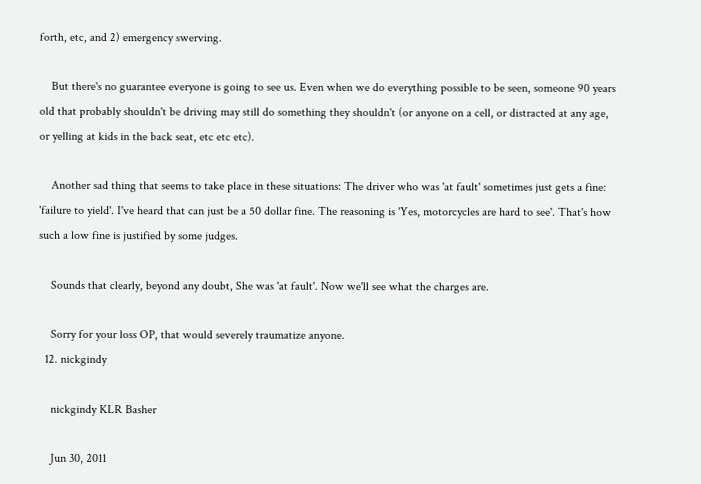forth, etc, and 2) emergency swerving.

    But there's no guarantee everyone is going to see us. Even when we do everything possible to be seen, someone 90 years old that probably shouldn't be driving may still do something they shouldn't (or anyone on a cell, or distracted at any age, or yelling at kids in the back seat, etc etc etc).

    Another sad thing that seems to take place in these situations: The driver who was 'at fault' sometimes just gets a fine: 'failure to yield'. I've heard that can just be a 50 dollar fine. The reasoning is 'Yes, motorcycles are hard to see'. That's how such a low fine is justified by some judges.

    Sounds that clearly, beyond any doubt, She was 'at fault'. Now we'll see what the charges are.

    Sorry for your loss OP, that would severely traumatize anyone.
  12. nickgindy

    nickgindy KLR Basher

    Jun 30, 2011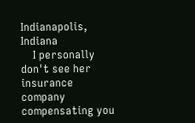Indianapolis, Indiana
    I personally don't see her insurance company compensating you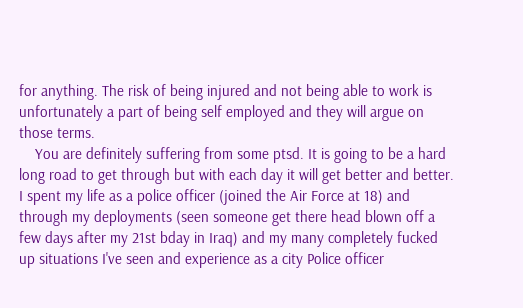for anything. The risk of being injured and not being able to work is unfortunately a part of being self employed and they will argue on those terms.
    You are definitely suffering from some ptsd. It is going to be a hard long road to get through but with each day it will get better and better. I spent my life as a police officer (joined the Air Force at 18) and through my deployments (seen someone get there head blown off a few days after my 21st bday in Iraq) and my many completely fucked up situations I've seen and experience as a city Police officer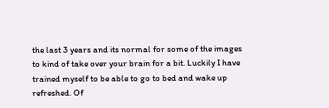the last 3 years and its normal for some of the images to kind of take over your brain for a bit. Luckily I have trained myself to be able to go to bed and wake up refreshed. Of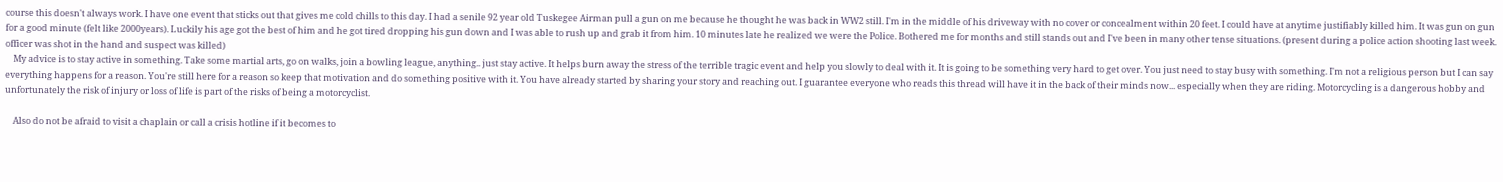course this doesn't always work. I have one event that sticks out that gives me cold chills to this day. I had a senile 92 year old Tuskegee Airman pull a gun on me because he thought he was back in WW2 still. I'm in the middle of his driveway with no cover or concealment within 20 feet. I could have at anytime justifiably killed him. It was gun on gun for a good minute (felt like 2000years). Luckily his age got the best of him and he got tired dropping his gun down and I was able to rush up and grab it from him. 10 minutes late he realized we were the Police. Bothered me for months and still stands out and I've been in many other tense situations. (present during a police action shooting last week. officer was shot in the hand and suspect was killed)
    My advice is to stay active in something. Take some martial arts, go on walks, join a bowling league, anything.. just stay active. It helps burn away the stress of the terrible tragic event and help you slowly to deal with it. It is going to be something very hard to get over. You just need to stay busy with something. I'm not a religious person but I can say everything happens for a reason. You're still here for a reason so keep that motivation and do something positive with it. You have already started by sharing your story and reaching out. I guarantee everyone who reads this thread will have it in the back of their minds now... especially when they are riding. Motorcycling is a dangerous hobby and unfortunately the risk of injury or loss of life is part of the risks of being a motorcyclist.

    Also do not be afraid to visit a chaplain or call a crisis hotline if it becomes to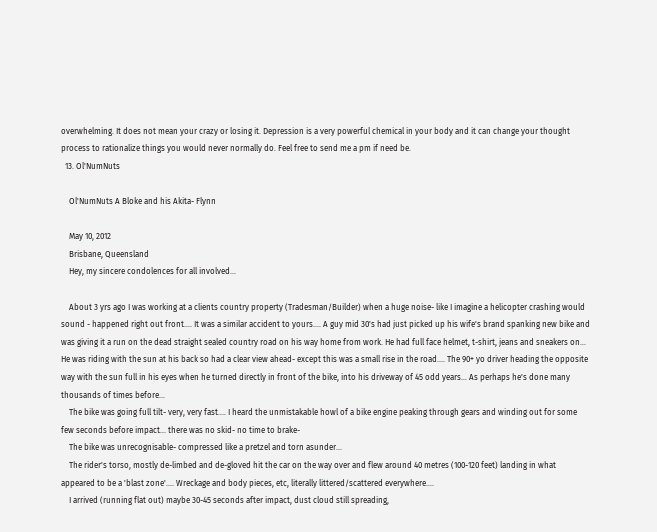overwhelming. It does not mean your crazy or losing it. Depression is a very powerful chemical in your body and it can change your thought process to rationalize things you would never normally do. Feel free to send me a pm if need be.
  13. Ol'NumNuts

    Ol'NumNuts A Bloke and his Akita- Flynn

    May 10, 2012
    Brisbane, Queensland
    Hey, my sincere condolences for all involved...

    About 3 yrs ago I was working at a clients country property (Tradesman/Builder) when a huge noise- like I imagine a helicopter crashing would sound - happened right out front.... It was a similar accident to yours.... A guy mid 30's had just picked up his wife's brand spanking new bike and was giving it a run on the dead straight sealed country road on his way home from work. He had full face helmet, t-shirt, jeans and sneakers on... He was riding with the sun at his back so had a clear view ahead- except this was a small rise in the road.... The 90+ yo driver heading the opposite way with the sun full in his eyes when he turned directly in front of the bike, into his driveway of 45 odd years... As perhaps he's done many thousands of times before...
    The bike was going full tilt- very, very fast.... I heard the unmistakable howl of a bike engine peaking through gears and winding out for some few seconds before impact... there was no skid- no time to brake-
    The bike was unrecognisable- compressed like a pretzel and torn asunder...
    The rider's torso, mostly de-limbed and de-gloved hit the car on the way over and flew around 40 metres (100-120 feet) landing in what appeared to be a 'blast zone'.... Wreckage and body pieces, etc, literally littered/scattered everywhere....
    I arrived (running flat out) maybe 30-45 seconds after impact, dust cloud still spreading,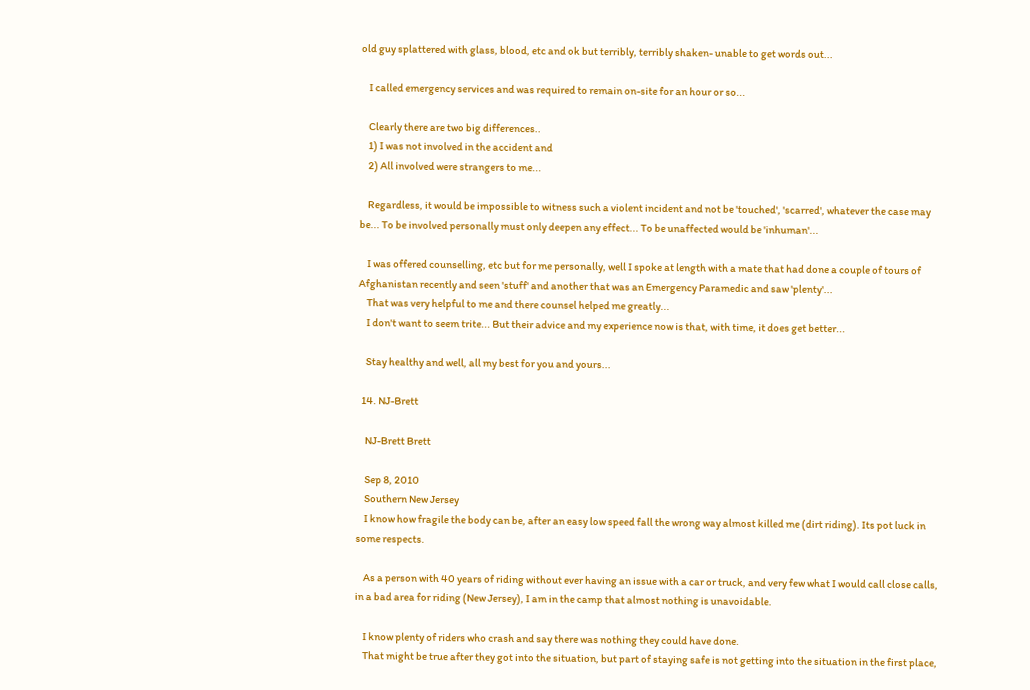old guy splattered with glass, blood, etc and ok but terribly, terribly shaken- unable to get words out...

    I called emergency services and was required to remain on-site for an hour or so...

    Clearly there are two big differences..
    1) I was not involved in the accident and
    2) All involved were strangers to me...

    Regardless, it would be impossible to witness such a violent incident and not be 'touched', 'scarred', whatever the case may be... To be involved personally must only deepen any effect... To be unaffected would be 'inhuman'...

    I was offered counselling, etc but for me personally, well I spoke at length with a mate that had done a couple of tours of Afghanistan recently and seen 'stuff' and another that was an Emergency Paramedic and saw 'plenty'...
    That was very helpful to me and there counsel helped me greatly...
    I don't want to seem trite... But their advice and my experience now is that, with time, it does get better...

    Stay healthy and well, all my best for you and yours...

  14. NJ-Brett

    NJ-Brett Brett

    Sep 8, 2010
    Southern New Jersey
    I know how fragile the body can be, after an easy low speed fall the wrong way almost killed me (dirt riding). Its pot luck in some respects.

    As a person with 40 years of riding without ever having an issue with a car or truck, and very few what I would call close calls, in a bad area for riding (New Jersey), I am in the camp that almost nothing is unavoidable.

    I know plenty of riders who crash and say there was nothing they could have done.
    That might be true after they got into the situation, but part of staying safe is not getting into the situation in the first place,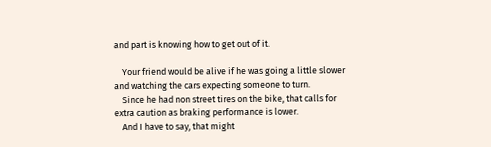and part is knowing how to get out of it.

    Your friend would be alive if he was going a little slower and watching the cars expecting someone to turn.
    Since he had non street tires on the bike, that calls for extra caution as braking performance is lower.
    And I have to say, that might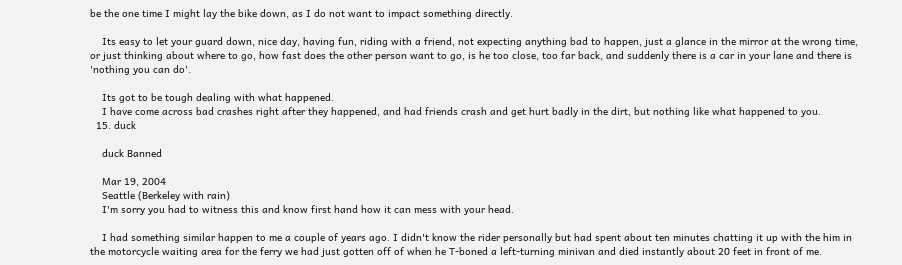be the one time I might lay the bike down, as I do not want to impact something directly.

    Its easy to let your guard down, nice day, having fun, riding with a friend, not expecting anything bad to happen, just a glance in the mirror at the wrong time, or just thinking about where to go, how fast does the other person want to go, is he too close, too far back, and suddenly there is a car in your lane and there is 'nothing you can do'.

    Its got to be tough dealing with what happened.
    I have come across bad crashes right after they happened, and had friends crash and get hurt badly in the dirt, but nothing like what happened to you.
  15. duck

    duck Banned

    Mar 19, 2004
    Seattle (Berkeley with rain)
    I'm sorry you had to witness this and know first hand how it can mess with your head.

    I had something similar happen to me a couple of years ago. I didn't know the rider personally but had spent about ten minutes chatting it up with the him in the motorcycle waiting area for the ferry we had just gotten off of when he T-boned a left-turning minivan and died instantly about 20 feet in front of me.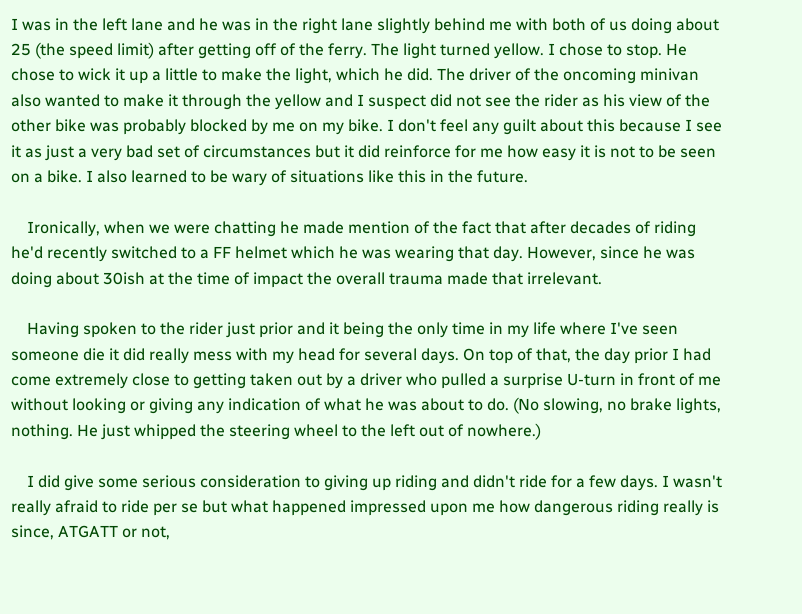I was in the left lane and he was in the right lane slightly behind me with both of us doing about 25 (the speed limit) after getting off of the ferry. The light turned yellow. I chose to stop. He chose to wick it up a little to make the light, which he did. The driver of the oncoming minivan also wanted to make it through the yellow and I suspect did not see the rider as his view of the other bike was probably blocked by me on my bike. I don't feel any guilt about this because I see it as just a very bad set of circumstances but it did reinforce for me how easy it is not to be seen on a bike. I also learned to be wary of situations like this in the future.

    Ironically, when we were chatting he made mention of the fact that after decades of riding he'd recently switched to a FF helmet which he was wearing that day. However, since he was doing about 30ish at the time of impact the overall trauma made that irrelevant.

    Having spoken to the rider just prior and it being the only time in my life where I've seen someone die it did really mess with my head for several days. On top of that, the day prior I had come extremely close to getting taken out by a driver who pulled a surprise U-turn in front of me without looking or giving any indication of what he was about to do. (No slowing, no brake lights, nothing. He just whipped the steering wheel to the left out of nowhere.)

    I did give some serious consideration to giving up riding and didn't ride for a few days. I wasn't really afraid to ride per se but what happened impressed upon me how dangerous riding really is since, ATGATT or not,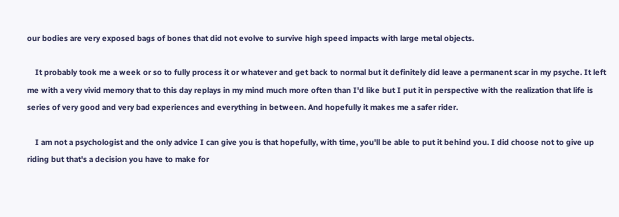our bodies are very exposed bags of bones that did not evolve to survive high speed impacts with large metal objects.

    It probably took me a week or so to fully process it or whatever and get back to normal but it definitely did leave a permanent scar in my psyche. It left me with a very vivid memory that to this day replays in my mind much more often than I'd like but I put it in perspective with the realization that life is series of very good and very bad experiences and everything in between. And hopefully it makes me a safer rider.

    I am not a psychologist and the only advice I can give you is that hopefully, with time, you'll be able to put it behind you. I did choose not to give up riding but that's a decision you have to make for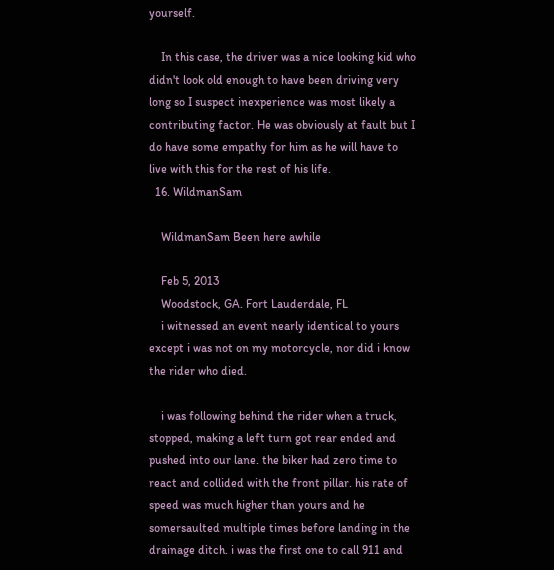yourself.

    In this case, the driver was a nice looking kid who didn't look old enough to have been driving very long so I suspect inexperience was most likely a contributing factor. He was obviously at fault but I do have some empathy for him as he will have to live with this for the rest of his life.
  16. WildmanSam

    WildmanSam Been here awhile

    Feb 5, 2013
    Woodstock, GA. Fort Lauderdale, FL
    i witnessed an event nearly identical to yours except i was not on my motorcycle, nor did i know the rider who died.

    i was following behind the rider when a truck, stopped, making a left turn got rear ended and pushed into our lane. the biker had zero time to react and collided with the front pillar. his rate of speed was much higher than yours and he somersaulted multiple times before landing in the drainage ditch. i was the first one to call 911 and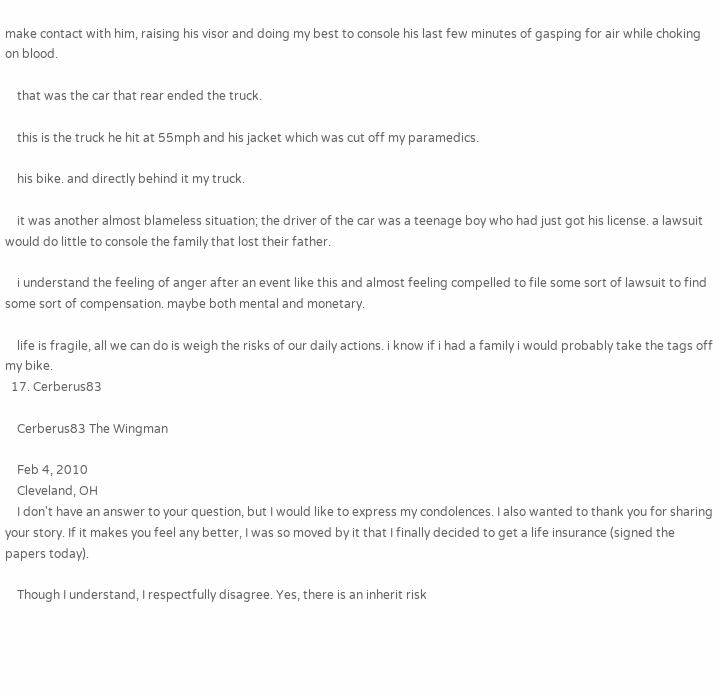make contact with him, raising his visor and doing my best to console his last few minutes of gasping for air while choking on blood.

    that was the car that rear ended the truck.

    this is the truck he hit at 55mph and his jacket which was cut off my paramedics.

    his bike. and directly behind it my truck.

    it was another almost blameless situation; the driver of the car was a teenage boy who had just got his license. a lawsuit would do little to console the family that lost their father.

    i understand the feeling of anger after an event like this and almost feeling compelled to file some sort of lawsuit to find some sort of compensation. maybe both mental and monetary.

    life is fragile, all we can do is weigh the risks of our daily actions. i know if i had a family i would probably take the tags off my bike.
  17. Cerberus83

    Cerberus83 The Wingman

    Feb 4, 2010
    Cleveland, OH
    I don't have an answer to your question, but I would like to express my condolences. I also wanted to thank you for sharing your story. If it makes you feel any better, I was so moved by it that I finally decided to get a life insurance (signed the papers today).

    Though I understand, I respectfully disagree. Yes, there is an inherit risk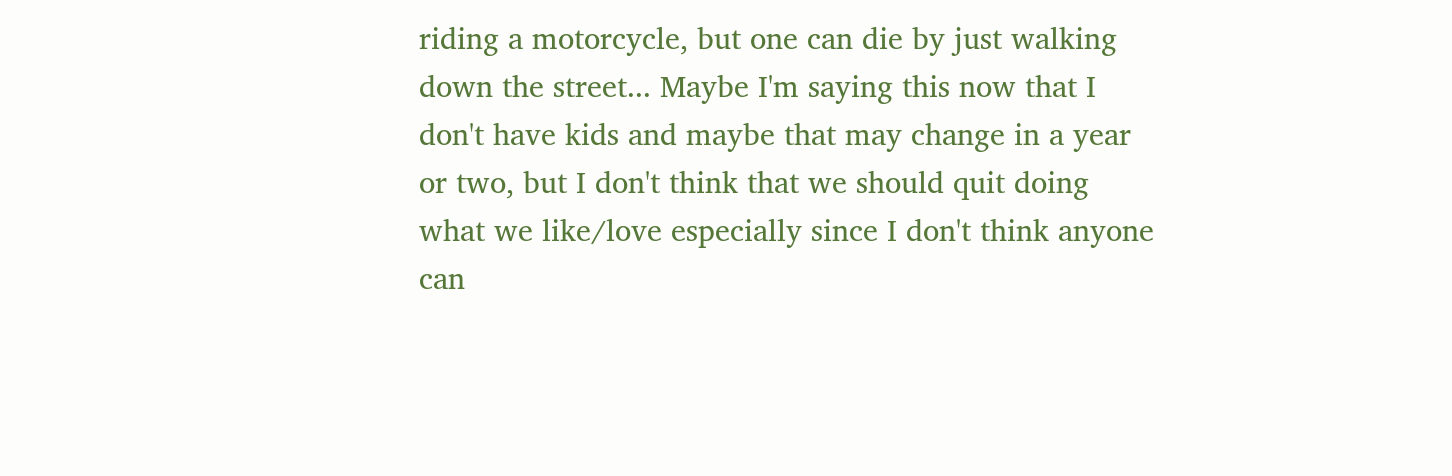riding a motorcycle, but one can die by just walking down the street... Maybe I'm saying this now that I don't have kids and maybe that may change in a year or two, but I don't think that we should quit doing what we like/love especially since I don't think anyone can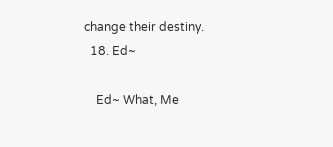change their destiny.
  18. Ed~

    Ed~ What, Me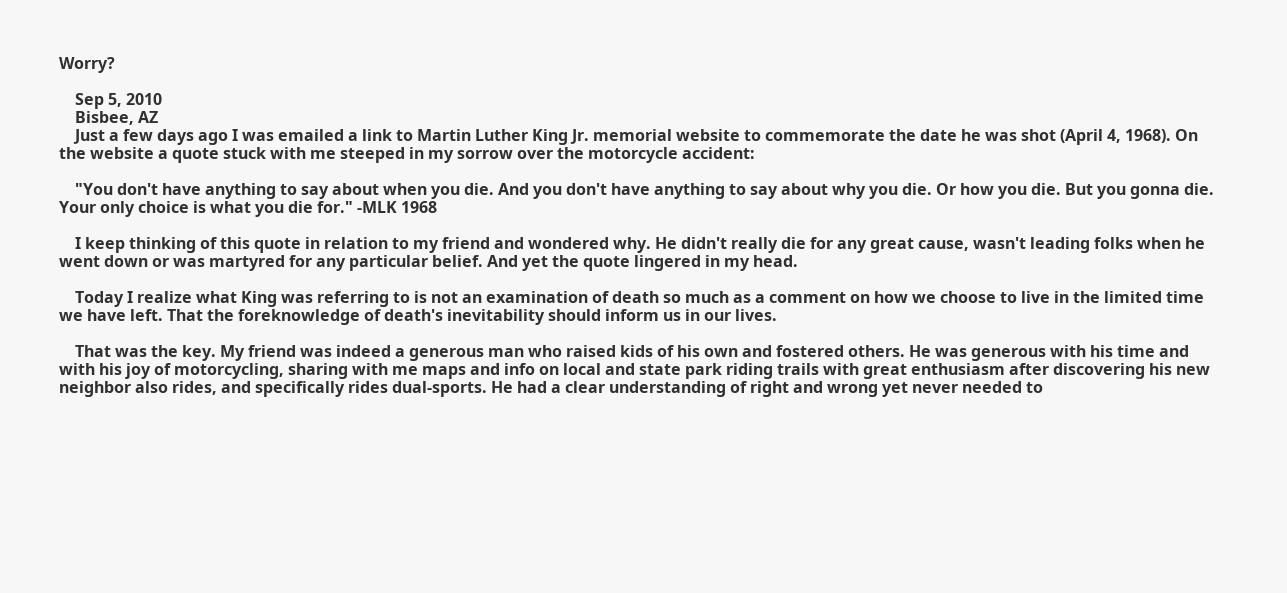Worry?

    Sep 5, 2010
    Bisbee, AZ
    Just a few days ago I was emailed a link to Martin Luther King Jr. memorial website to commemorate the date he was shot (April 4, 1968). On the website a quote stuck with me steeped in my sorrow over the motorcycle accident:

    "You don't have anything to say about when you die. And you don't have anything to say about why you die. Or how you die. But you gonna die. Your only choice is what you die for." -MLK 1968

    I keep thinking of this quote in relation to my friend and wondered why. He didn't really die for any great cause, wasn't leading folks when he went down or was martyred for any particular belief. And yet the quote lingered in my head.

    Today I realize what King was referring to is not an examination of death so much as a comment on how we choose to live in the limited time we have left. That the foreknowledge of death's inevitability should inform us in our lives.

    That was the key. My friend was indeed a generous man who raised kids of his own and fostered others. He was generous with his time and with his joy of motorcycling, sharing with me maps and info on local and state park riding trails with great enthusiasm after discovering his new neighbor also rides, and specifically rides dual-sports. He had a clear understanding of right and wrong yet never needed to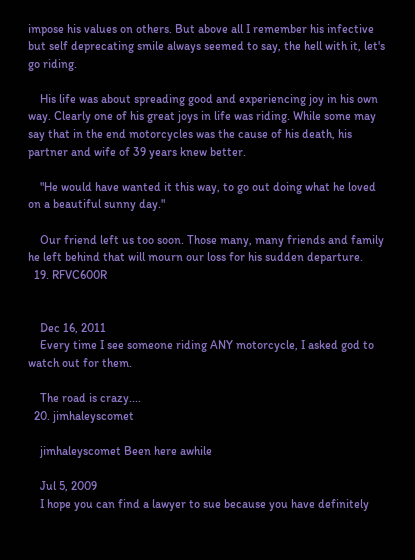impose his values on others. But above all I remember his infective but self deprecating smile always seemed to say, the hell with it, let's go riding.

    His life was about spreading good and experiencing joy in his own way. Clearly one of his great joys in life was riding. While some may say that in the end motorcycles was the cause of his death, his partner and wife of 39 years knew better.

    "He would have wanted it this way, to go out doing what he loved on a beautiful sunny day."

    Our friend left us too soon. Those many, many friends and family he left behind that will mourn our loss for his sudden departure.
  19. RFVC600R


    Dec 16, 2011
    Every time I see someone riding ANY motorcycle, I asked god to watch out for them.

    The road is crazy....
  20. jimhaleyscomet

    jimhaleyscomet Been here awhile

    Jul 5, 2009
    I hope you can find a lawyer to sue because you have definitely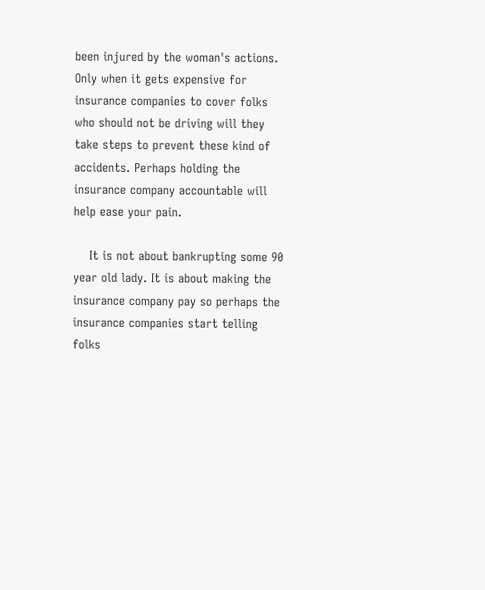been injured by the woman's actions. Only when it gets expensive for insurance companies to cover folks who should not be driving will they take steps to prevent these kind of accidents. Perhaps holding the insurance company accountable will help ease your pain.

    It is not about bankrupting some 90 year old lady. It is about making the insurance company pay so perhaps the insurance companies start telling folks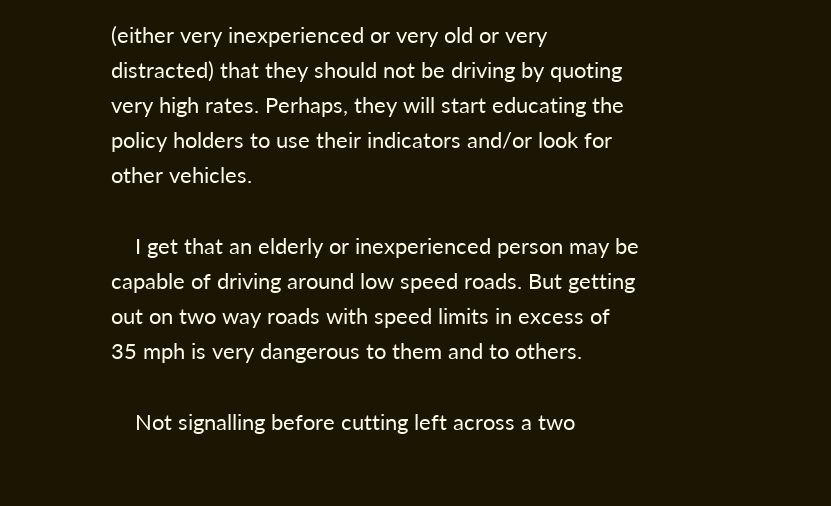(either very inexperienced or very old or very distracted) that they should not be driving by quoting very high rates. Perhaps, they will start educating the policy holders to use their indicators and/or look for other vehicles.

    I get that an elderly or inexperienced person may be capable of driving around low speed roads. But getting out on two way roads with speed limits in excess of 35 mph is very dangerous to them and to others.

    Not signalling before cutting left across a two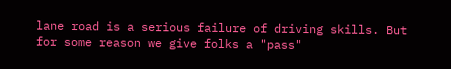lane road is a serious failure of driving skills. But for some reason we give folks a "pass"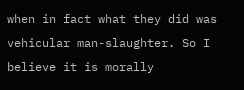when in fact what they did was vehicular man-slaughter. So I believe it is morally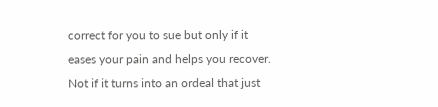correct for you to sue but only if it eases your pain and helps you recover. Not if it turns into an ordeal that just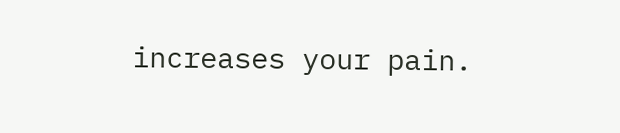increases your pain.